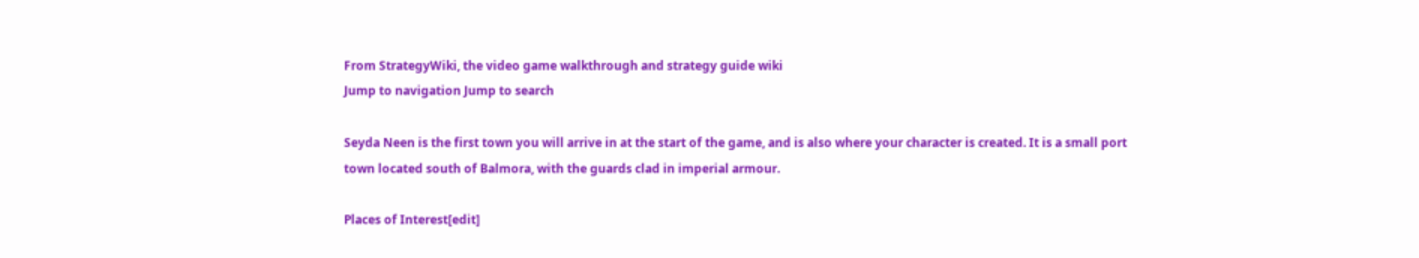From StrategyWiki, the video game walkthrough and strategy guide wiki
Jump to navigation Jump to search

Seyda Neen is the first town you will arrive in at the start of the game, and is also where your character is created. It is a small port town located south of Balmora, with the guards clad in imperial armour.

Places of Interest[edit]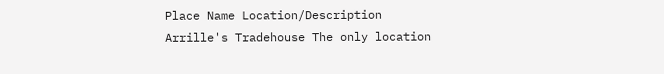Place Name Location/Description
Arrille's Tradehouse The only location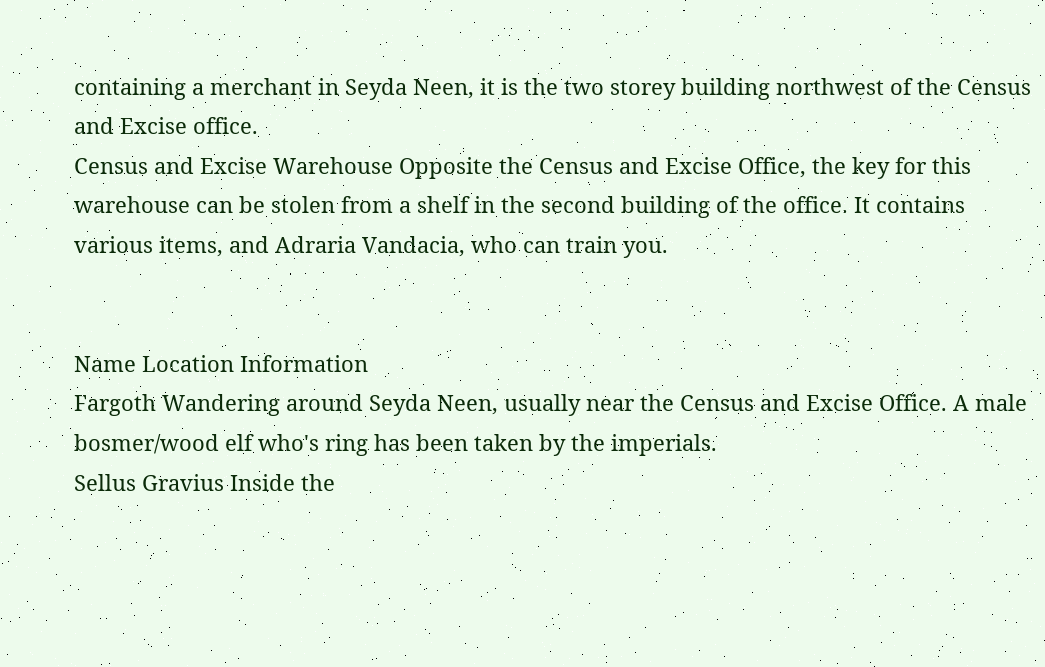containing a merchant in Seyda Neen, it is the two storey building northwest of the Census and Excise office.
Census and Excise Warehouse Opposite the Census and Excise Office, the key for this warehouse can be stolen from a shelf in the second building of the office. It contains various items, and Adraria Vandacia, who can train you.


Name Location Information
Fargoth Wandering around Seyda Neen, usually near the Census and Excise Office. A male bosmer/wood elf who's ring has been taken by the imperials.
Sellus Gravius Inside the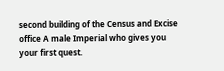second building of the Census and Excise office A male Imperial who gives you your first quest.